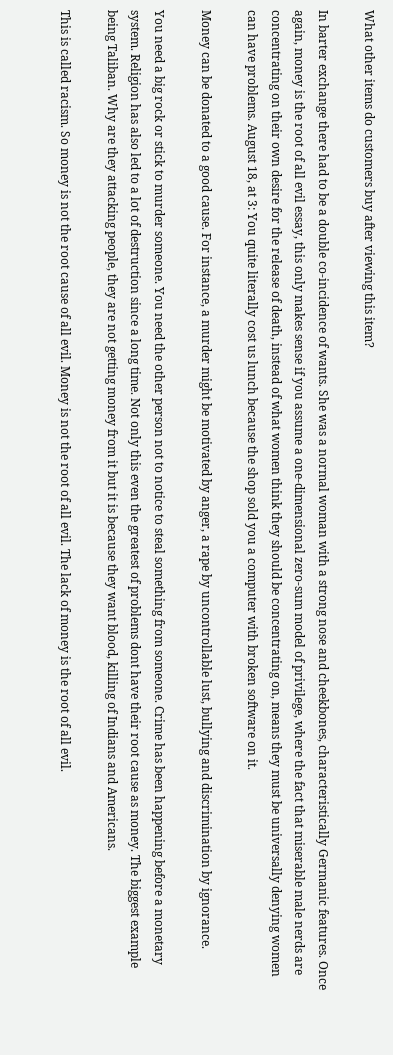What other items do customers buy after viewing this item?

In barter exchange there had to be a double co-incidence of wants. She was a normal woman with a strong nose and cheekbones, characteristically Germanic features. Once again, money is the root of all evil essay, this only makes sense if you assume a one-dimensional zero-sum model of privilege, where the fact that miserable male nerds are concentrating on their own desire for the release of death, instead of what women think they should be concentrating on, means they must be universally denying women can have problems. August 18, at 3: You quite literally cost us lunch because the shop sold you a computer with broken software on it.

Money can be donated to a good cause. For instance, a murder might be motivated by anger, a rape by uncontrollable lust, bullying and discrimination by ignorance.

You need a big rock or stick to murder someone. You need the other person not to notice to steal something from someone. Crime has been happening before a monetary system. Religion has also led to a lot of destruction since a long time. Not only this even the greatest of problems dont have their root cause as money. The biggest example being Taliban. Why are they attacking people, they are not getting money from it but it is because they want blood, killing of Indians and Americans.

This is called racism. So money is not the root cause of all evil. Money is not the root of all evil. The lack of money is the root of all evil.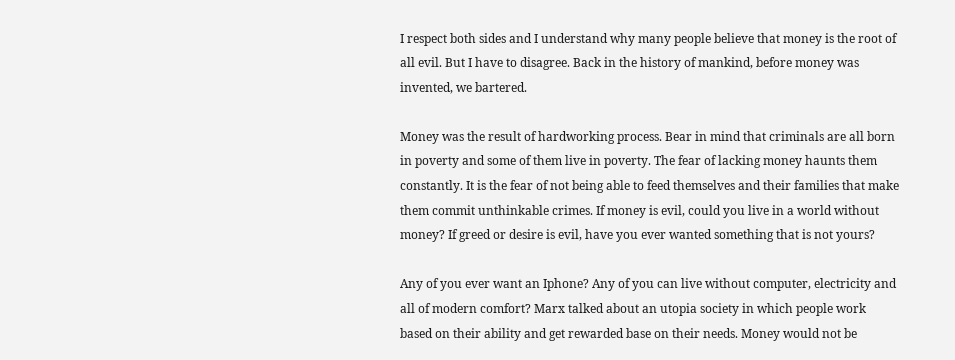I respect both sides and I understand why many people believe that money is the root of all evil. But I have to disagree. Back in the history of mankind, before money was invented, we bartered.

Money was the result of hardworking process. Bear in mind that criminals are all born in poverty and some of them live in poverty. The fear of lacking money haunts them constantly. It is the fear of not being able to feed themselves and their families that make them commit unthinkable crimes. If money is evil, could you live in a world without money? If greed or desire is evil, have you ever wanted something that is not yours?

Any of you ever want an Iphone? Any of you can live without computer, electricity and all of modern comfort? Marx talked about an utopia society in which people work based on their ability and get rewarded base on their needs. Money would not be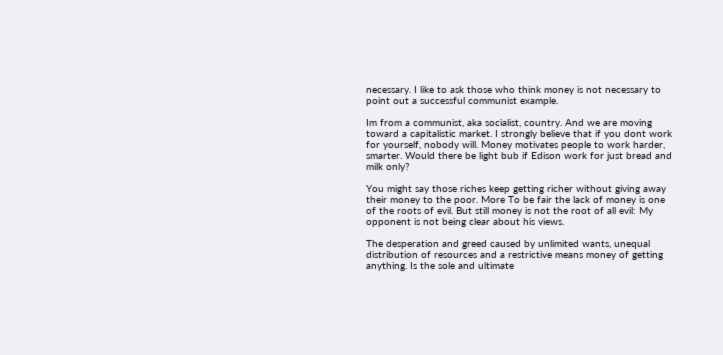necessary. I like to ask those who think money is not necessary to point out a successful communist example.

Im from a communist, aka socialist, country. And we are moving toward a capitalistic market. I strongly believe that if you dont work for yourself, nobody will. Money motivates people to work harder, smarter. Would there be light bub if Edison work for just bread and milk only?

You might say those riches keep getting richer without giving away their money to the poor. More To be fair the lack of money is one of the roots of evil. But still money is not the root of all evil: My opponent is not being clear about his views.

The desperation and greed caused by unlimited wants, unequal distribution of resources and a restrictive means money of getting anything. Is the sole and ultimate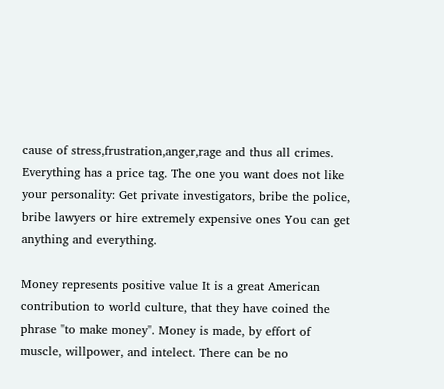cause of stress,frustration,anger,rage and thus all crimes. Everything has a price tag. The one you want does not like your personality: Get private investigators, bribe the police, bribe lawyers or hire extremely expensive ones You can get anything and everything.

Money represents positive value It is a great American contribution to world culture, that they have coined the phrase "to make money". Money is made, by effort of muscle, willpower, and intelect. There can be no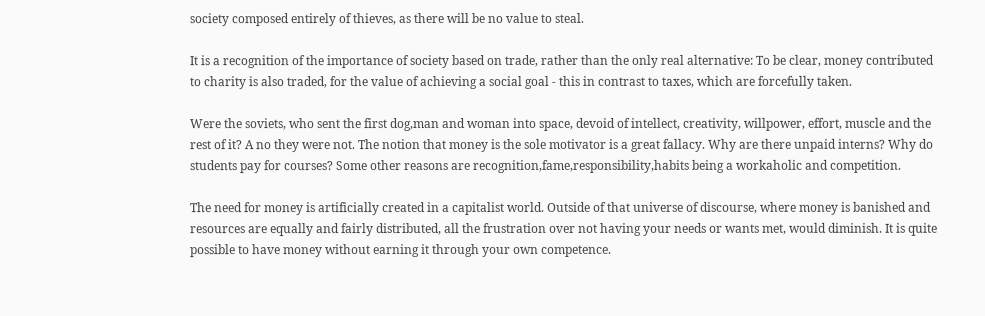society composed entirely of thieves, as there will be no value to steal.

It is a recognition of the importance of society based on trade, rather than the only real alternative: To be clear, money contributed to charity is also traded, for the value of achieving a social goal - this in contrast to taxes, which are forcefully taken.

Were the soviets, who sent the first dog,man and woman into space, devoid of intellect, creativity, willpower, effort, muscle and the rest of it? A no they were not. The notion that money is the sole motivator is a great fallacy. Why are there unpaid interns? Why do students pay for courses? Some other reasons are recognition,fame,responsibility,habits being a workaholic and competition.

The need for money is artificially created in a capitalist world. Outside of that universe of discourse, where money is banished and resources are equally and fairly distributed, all the frustration over not having your needs or wants met, would diminish. It is quite possible to have money without earning it through your own competence.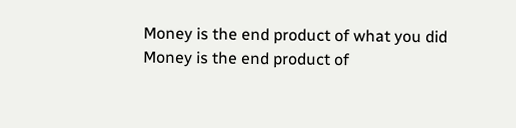Money is the end product of what you did Money is the end product of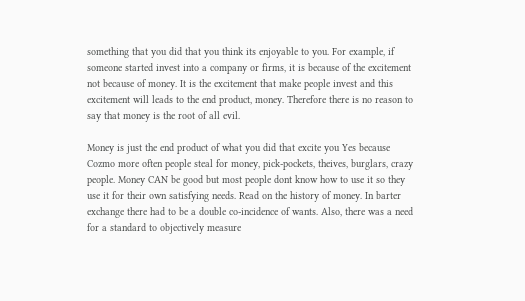something that you did that you think its enjoyable to you. For example, if someone started invest into a company or firms, it is because of the excitement not because of money. It is the excitement that make people invest and this excitement will leads to the end product, money. Therefore there is no reason to say that money is the root of all evil.

Money is just the end product of what you did that excite you Yes because Cozmo more often people steal for money, pick-pockets, theives, burglars, crazy people. Money CAN be good but most people dont know how to use it so they use it for their own satisfying needs. Read on the history of money. In barter exchange there had to be a double co-incidence of wants. Also, there was a need for a standard to objectively measure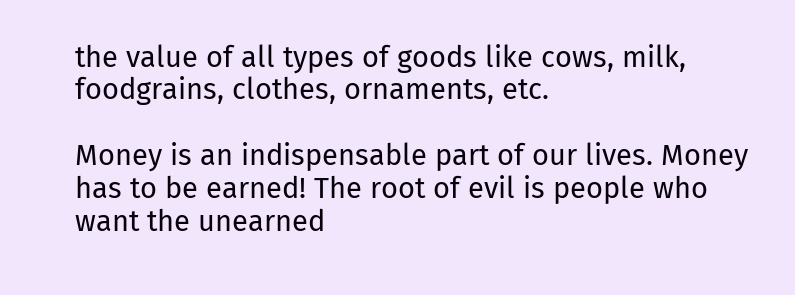the value of all types of goods like cows, milk, foodgrains, clothes, ornaments, etc.

Money is an indispensable part of our lives. Money has to be earned! The root of evil is people who want the unearned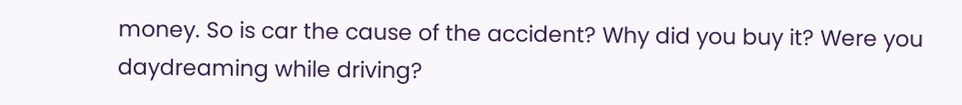money. So is car the cause of the accident? Why did you buy it? Were you daydreaming while driving?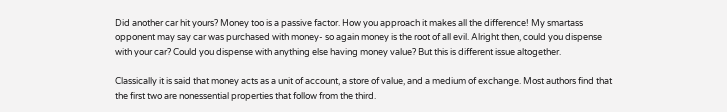Did another car hit yours? Money too is a passive factor. How you approach it makes all the difference! My smartass opponent may say car was purchased with money- so again money is the root of all evil. Alright then, could you dispense with your car? Could you dispense with anything else having money value? But this is different issue altogether.

Classically it is said that money acts as a unit of account, a store of value, and a medium of exchange. Most authors find that the first two are nonessential properties that follow from the third.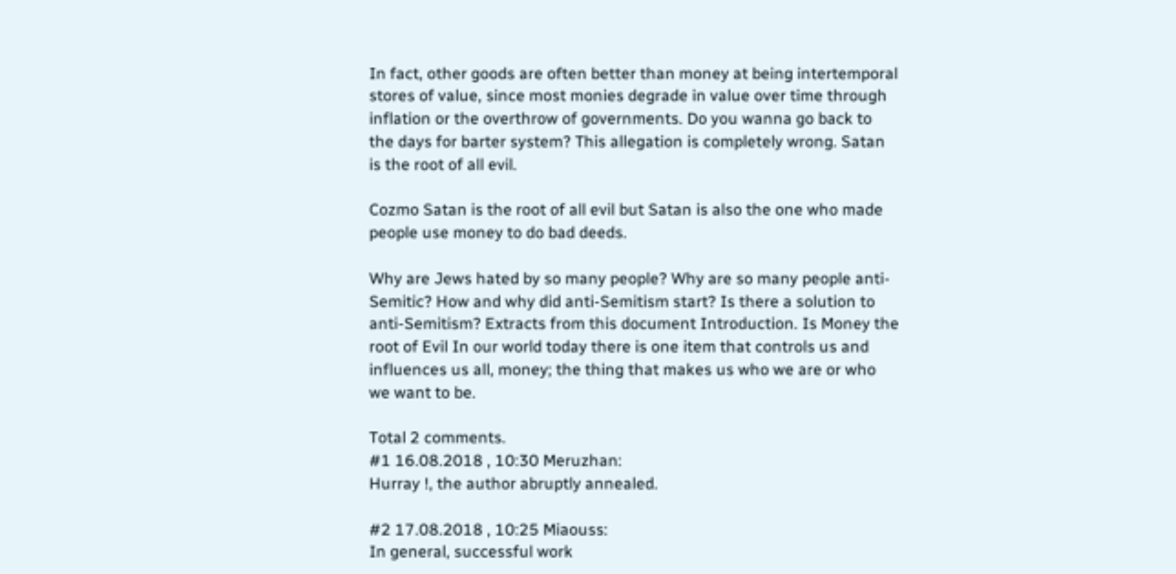In fact, other goods are often better than money at being intertemporal stores of value, since most monies degrade in value over time through inflation or the overthrow of governments. Do you wanna go back to the days for barter system? This allegation is completely wrong. Satan is the root of all evil.

Cozmo Satan is the root of all evil but Satan is also the one who made people use money to do bad deeds.

Why are Jews hated by so many people? Why are so many people anti-Semitic? How and why did anti-Semitism start? Is there a solution to anti-Semitism? Extracts from this document Introduction. Is Money the root of Evil In our world today there is one item that controls us and influences us all, money; the thing that makes us who we are or who we want to be.

Total 2 comments.
#1 16.08.2018 ‚ 10:30 Meruzhan:
Hurray !, the author abruptly annealed.

#2 17.08.2018 ‚ 10:25 Miaouss:
In general, successful work